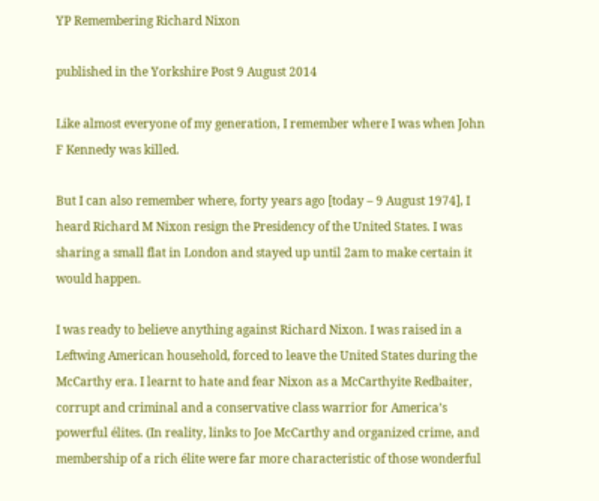YP Remembering Richard Nixon

published in the Yorkshire Post 9 August 2014

Like almost everyone of my generation, I remember where I was when John F Kennedy was killed.

But I can also remember where, forty years ago [today – 9 August 1974], I heard Richard M Nixon resign the Presidency of the United States. I was sharing a small flat in London and stayed up until 2am to make certain it would happen.

I was ready to believe anything against Richard Nixon. I was raised in a Leftwing American household, forced to leave the United States during the McCarthy era. I learnt to hate and fear Nixon as a McCarthyite Redbaiter, corrupt and criminal and a conservative class warrior for America’s powerful élites. (In reality, links to Joe McCarthy and organized crime, and membership of a rich élite were far more characteristic of those wonderful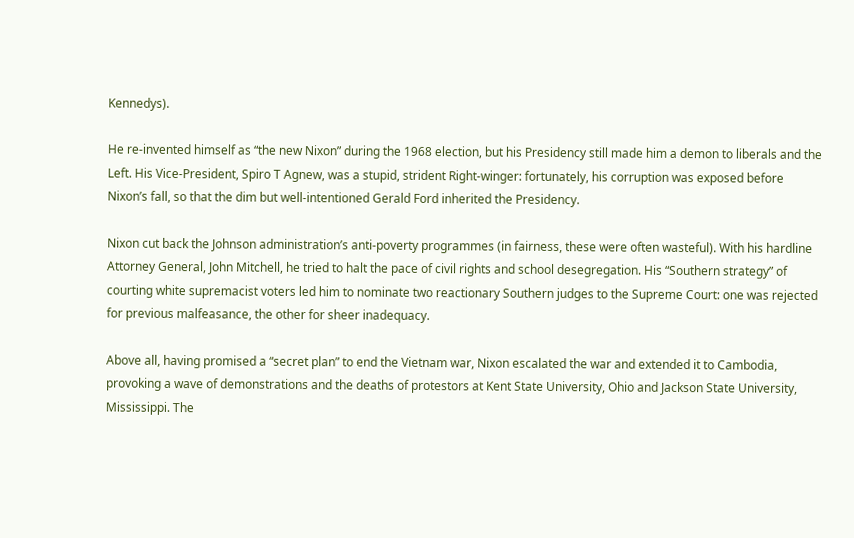Kennedys).

He re-invented himself as “the new Nixon” during the 1968 election, but his Presidency still made him a demon to liberals and the Left. His Vice-President, Spiro T Agnew, was a stupid, strident Right-winger: fortunately, his corruption was exposed before Nixon’s fall, so that the dim but well-intentioned Gerald Ford inherited the Presidency.

Nixon cut back the Johnson administration’s anti-poverty programmes (in fairness, these were often wasteful). With his hardline Attorney General, John Mitchell, he tried to halt the pace of civil rights and school desegregation. His “Southern strategy” of courting white supremacist voters led him to nominate two reactionary Southern judges to the Supreme Court: one was rejected for previous malfeasance, the other for sheer inadequacy.

Above all, having promised a “secret plan” to end the Vietnam war, Nixon escalated the war and extended it to Cambodia, provoking a wave of demonstrations and the deaths of protestors at Kent State University, Ohio and Jackson State University, Mississippi. The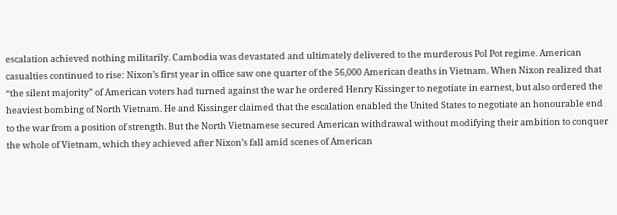escalation achieved nothing militarily. Cambodia was devastated and ultimately delivered to the murderous Pol Pot regime. American casualties continued to rise: Nixon’s first year in office saw one quarter of the 56,000 American deaths in Vietnam. When Nixon realized that “the silent majority” of American voters had turned against the war he ordered Henry Kissinger to negotiate in earnest, but also ordered the heaviest bombing of North Vietnam. He and Kissinger claimed that the escalation enabled the United States to negotiate an honourable end to the war from a position of strength. But the North Vietnamese secured American withdrawal without modifying their ambition to conquer the whole of Vietnam, which they achieved after Nixon’s fall amid scenes of American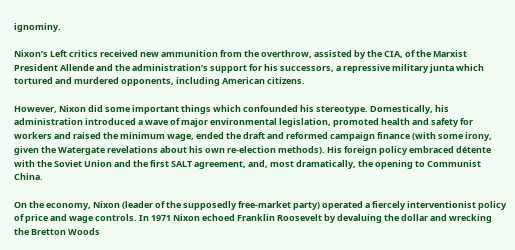ignominy.

Nixon’s Left critics received new ammunition from the overthrow, assisted by the CIA, of the Marxist President Allende and the administration’s support for his successors, a repressive military junta which tortured and murdered opponents, including American citizens.

However, Nixon did some important things which confounded his stereotype. Domestically, his administration introduced a wave of major environmental legislation, promoted health and safety for workers and raised the minimum wage, ended the draft and reformed campaign finance (with some irony, given the Watergate revelations about his own re-election methods). His foreign policy embraced détente with the Soviet Union and the first SALT agreement, and, most dramatically, the opening to Communist China.

On the economy, Nixon (leader of the supposedly free-market party) operated a fiercely interventionist policy of price and wage controls. In 1971 Nixon echoed Franklin Roosevelt by devaluing the dollar and wrecking the Bretton Woods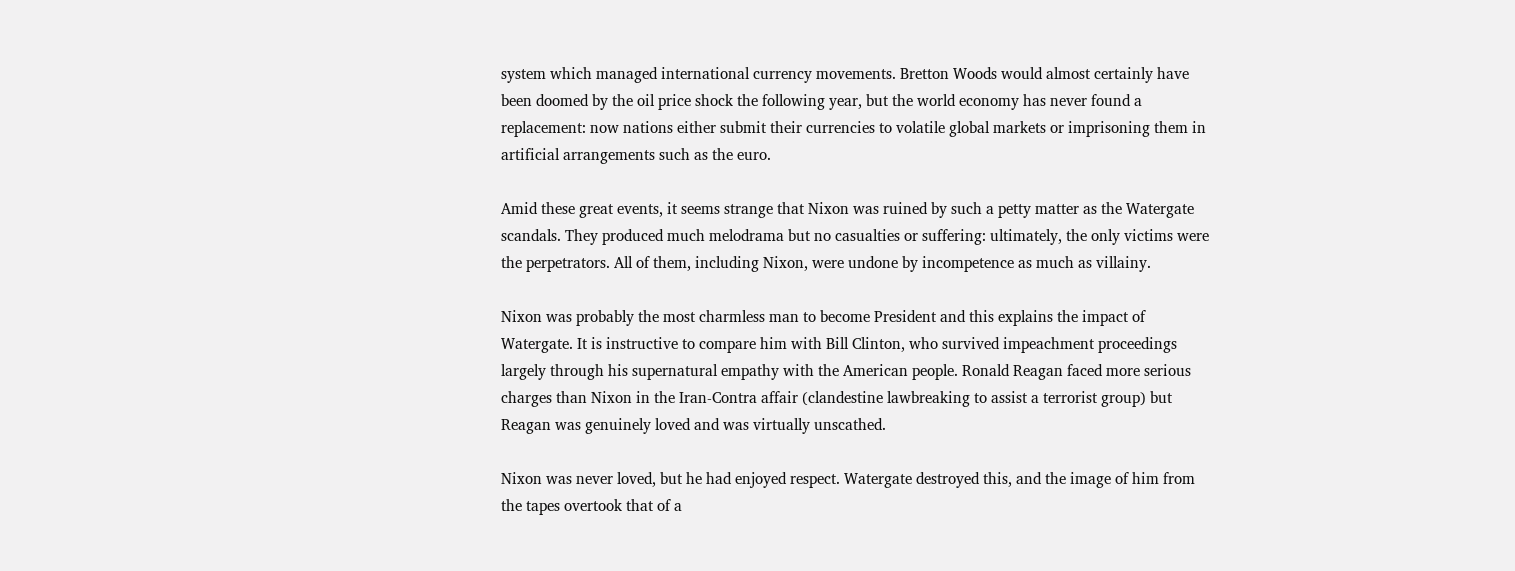system which managed international currency movements. Bretton Woods would almost certainly have been doomed by the oil price shock the following year, but the world economy has never found a replacement: now nations either submit their currencies to volatile global markets or imprisoning them in artificial arrangements such as the euro.

Amid these great events, it seems strange that Nixon was ruined by such a petty matter as the Watergate scandals. They produced much melodrama but no casualties or suffering: ultimately, the only victims were the perpetrators. All of them, including Nixon, were undone by incompetence as much as villainy.

Nixon was probably the most charmless man to become President and this explains the impact of Watergate. It is instructive to compare him with Bill Clinton, who survived impeachment proceedings largely through his supernatural empathy with the American people. Ronald Reagan faced more serious charges than Nixon in the Iran-Contra affair (clandestine lawbreaking to assist a terrorist group) but Reagan was genuinely loved and was virtually unscathed.

Nixon was never loved, but he had enjoyed respect. Watergate destroyed this, and the image of him from the tapes overtook that of a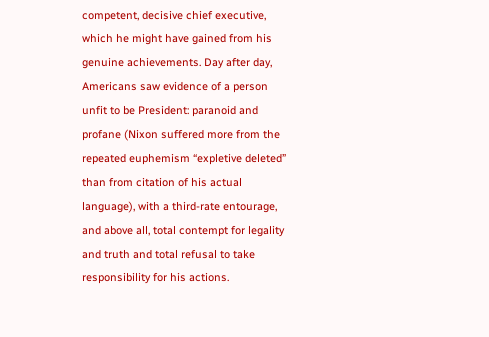competent, decisive chief executive, which he might have gained from his genuine achievements. Day after day, Americans saw evidence of a person unfit to be President: paranoid and profane (Nixon suffered more from the repeated euphemism “expletive deleted” than from citation of his actual language), with a third-rate entourage, and above all, total contempt for legality and truth and total refusal to take responsibility for his actions.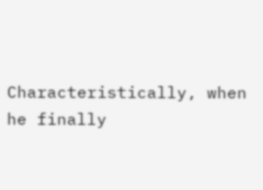Characteristically, when he finally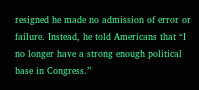resigned he made no admission of error or failure. Instead, he told Americans that “I no longer have a strong enough political base in Congress.”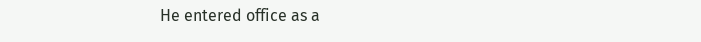He entered office as a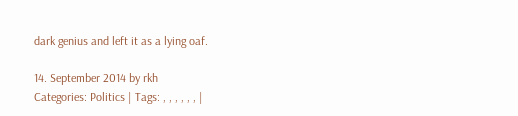dark genius and left it as a lying oaf.

14. September 2014 by rkh
Categories: Politics | Tags: , , , , , , |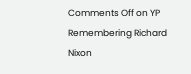Comments Off on YP Remembering Richard Nixon